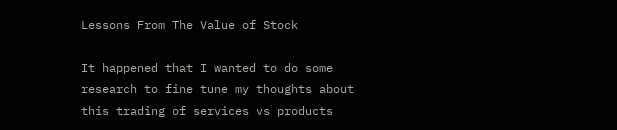Lessons From The Value of Stock

It happened that I wanted to do some research to fine tune my thoughts about this trading of services vs products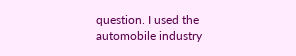question. I used the automobile industry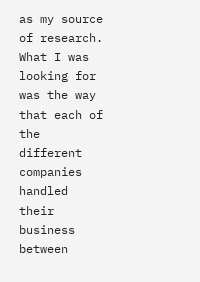as my source of research. What I was looking for was the way that each of the different companies handled their business between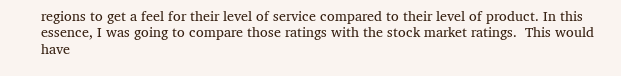regions to get a feel for their level of service compared to their level of product. In this essence, I was going to compare those ratings with the stock market ratings.  This would have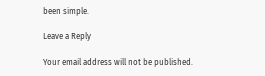been simple.

Leave a Reply

Your email address will not be published.